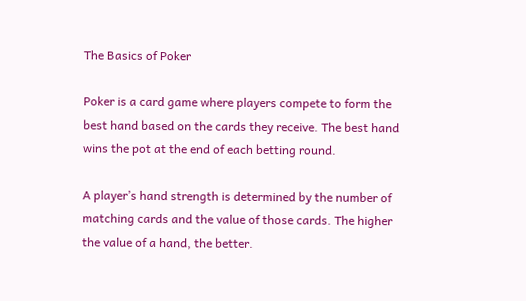The Basics of Poker

Poker is a card game where players compete to form the best hand based on the cards they receive. The best hand wins the pot at the end of each betting round.

A player’s hand strength is determined by the number of matching cards and the value of those cards. The higher the value of a hand, the better.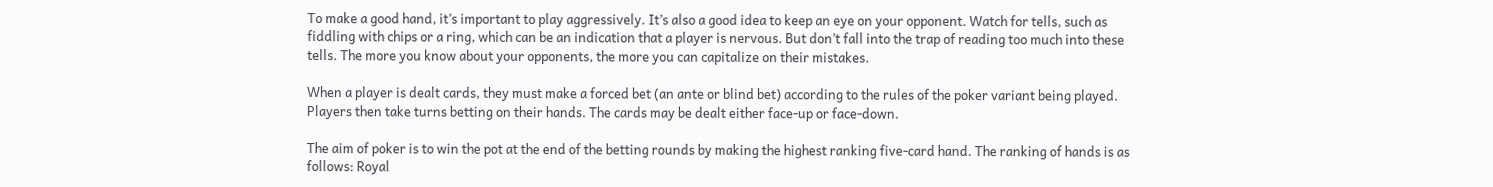To make a good hand, it’s important to play aggressively. It’s also a good idea to keep an eye on your opponent. Watch for tells, such as fiddling with chips or a ring, which can be an indication that a player is nervous. But don’t fall into the trap of reading too much into these tells. The more you know about your opponents, the more you can capitalize on their mistakes.

When a player is dealt cards, they must make a forced bet (an ante or blind bet) according to the rules of the poker variant being played. Players then take turns betting on their hands. The cards may be dealt either face-up or face-down.

The aim of poker is to win the pot at the end of the betting rounds by making the highest ranking five-card hand. The ranking of hands is as follows: Royal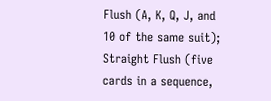Flush (A, K, Q, J, and 10 of the same suit); Straight Flush (five cards in a sequence,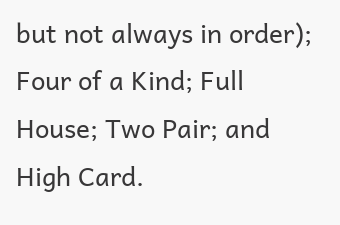but not always in order); Four of a Kind; Full House; Two Pair; and High Card.